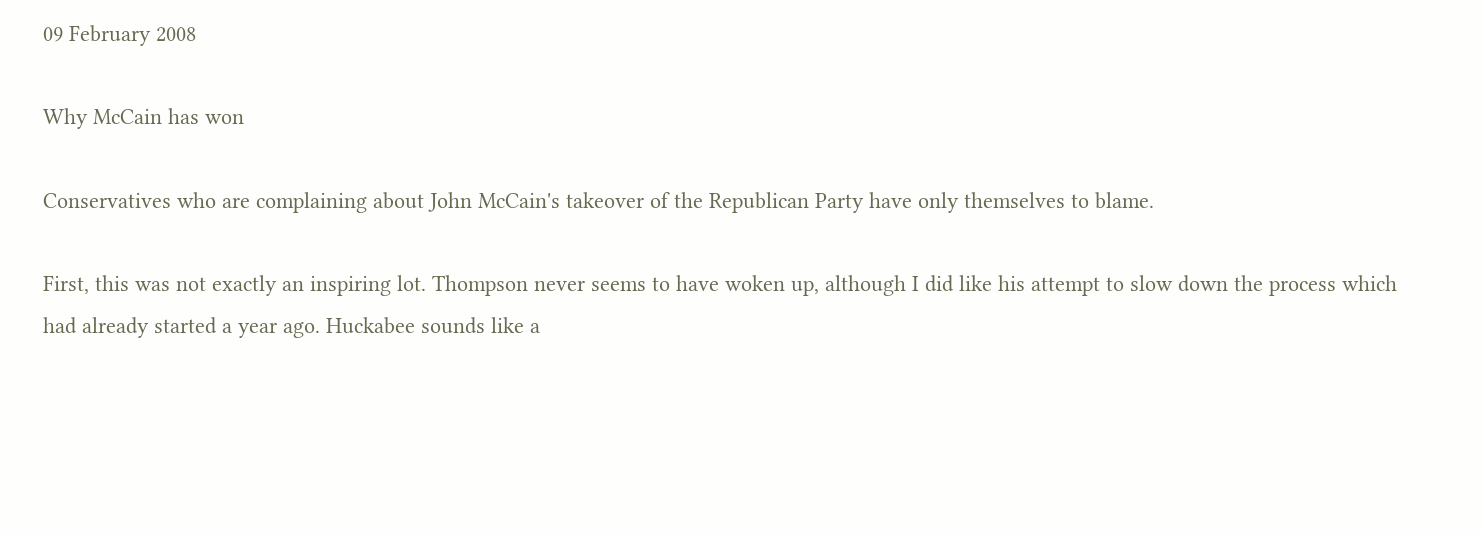09 February 2008

Why McCain has won

Conservatives who are complaining about John McCain's takeover of the Republican Party have only themselves to blame.

First, this was not exactly an inspiring lot. Thompson never seems to have woken up, although I did like his attempt to slow down the process which had already started a year ago. Huckabee sounds like a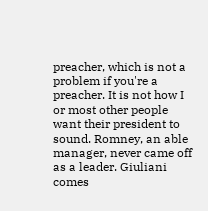preacher, which is not a problem if you're a preacher. It is not how I or most other people want their president to sound. Romney, an able manager, never came off as a leader. Giuliani comes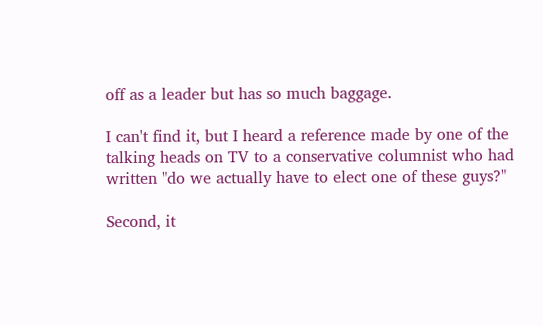off as a leader but has so much baggage.

I can't find it, but I heard a reference made by one of the talking heads on TV to a conservative columnist who had written "do we actually have to elect one of these guys?"

Second, it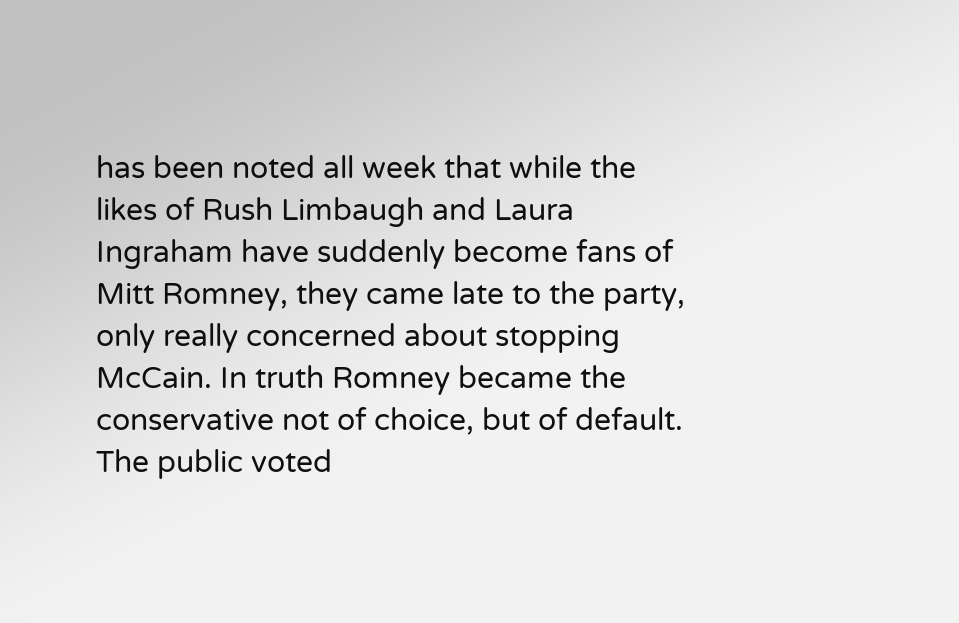has been noted all week that while the likes of Rush Limbaugh and Laura Ingraham have suddenly become fans of Mitt Romney, they came late to the party, only really concerned about stopping McCain. In truth Romney became the conservative not of choice, but of default. The public voted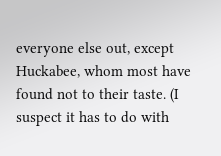everyone else out, except Huckabee, whom most have found not to their taste. (I suspect it has to do with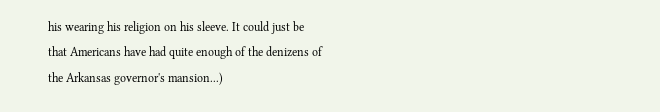his wearing his religion on his sleeve. It could just be that Americans have had quite enough of the denizens of the Arkansas governor's mansion...)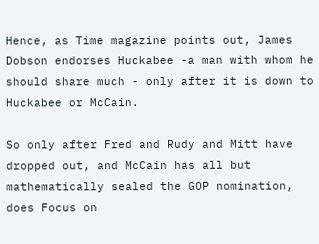Hence, as Time magazine points out, James Dobson endorses Huckabee -a man with whom he should share much - only after it is down to Huckabee or McCain.

So only after Fred and Rudy and Mitt have dropped out, and McCain has all but mathematically sealed the GOP nomination, does Focus on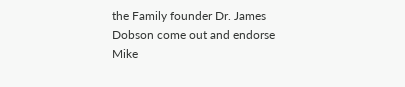the Family founder Dr. James Dobson come out and endorse Mike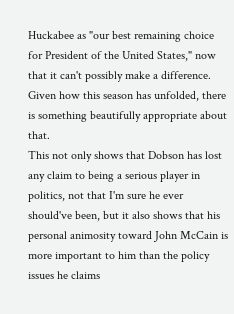Huckabee as "our best remaining choice for President of the United States," now that it can't possibly make a difference. Given how this season has unfolded, there is something beautifully appropriate about that.
This not only shows that Dobson has lost any claim to being a serious player in politics, not that I'm sure he ever should've been, but it also shows that his personal animosity toward John McCain is more important to him than the policy issues he claims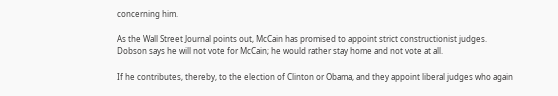concerning him.

As the Wall Street Journal points out, McCain has promised to appoint strict constructionist judges. Dobson says he will not vote for McCain; he would rather stay home and not vote at all.

If he contributes, thereby, to the election of Clinton or Obama, and they appoint liberal judges who again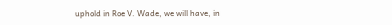uphold in Roe V. Wade, we will have, in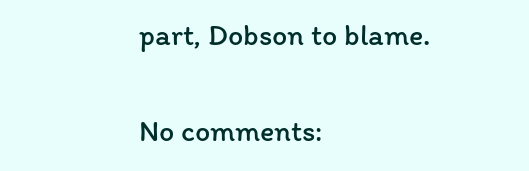part, Dobson to blame.

No comments: